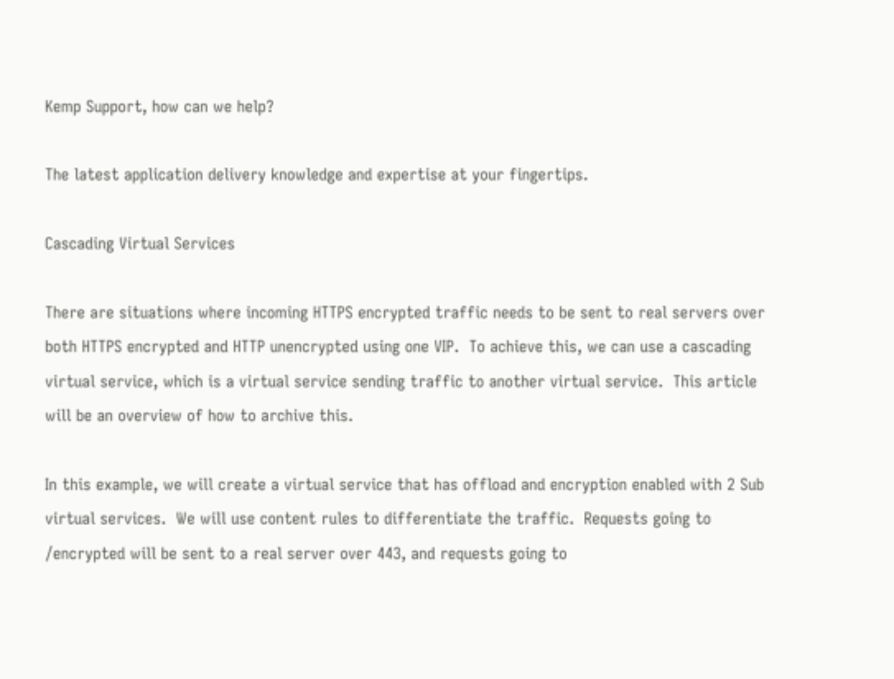Kemp Support, how can we help?

The latest application delivery knowledge and expertise at your fingertips.

Cascading Virtual Services

There are situations where incoming HTTPS encrypted traffic needs to be sent to real servers over both HTTPS encrypted and HTTP unencrypted using one VIP.  To achieve this, we can use a cascading virtual service, which is a virtual service sending traffic to another virtual service.  This article will be an overview of how to archive this.

In this example, we will create a virtual service that has offload and encryption enabled with 2 Sub virtual services.  We will use content rules to differentiate the traffic.  Requests going to /encrypted will be sent to a real server over 443, and requests going to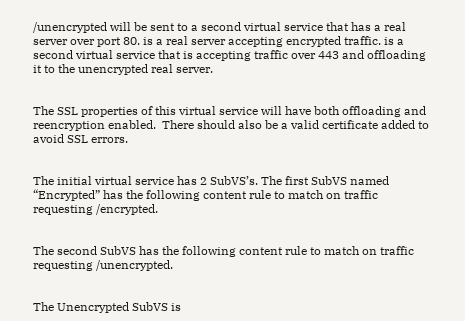/unencrypted will be sent to a second virtual service that has a real server over port 80. is a real server accepting encrypted traffic. is a second virtual service that is accepting traffic over 443 and offloading it to the unencrypted real server.


The SSL properties of this virtual service will have both offloading and reencryption enabled.  There should also be a valid certificate added to avoid SSL errors.


The initial virtual service has 2 SubVS’s. The first SubVS named “Encrypted” has the following content rule to match on traffic requesting /encrypted.


The second SubVS has the following content rule to match on traffic requesting /unencrypted.


The Unencrypted SubVS is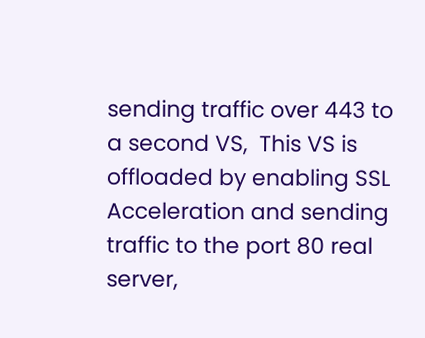sending traffic over 443 to a second VS,  This VS is offloaded by enabling SSL Acceleration and sending traffic to the port 80 real server,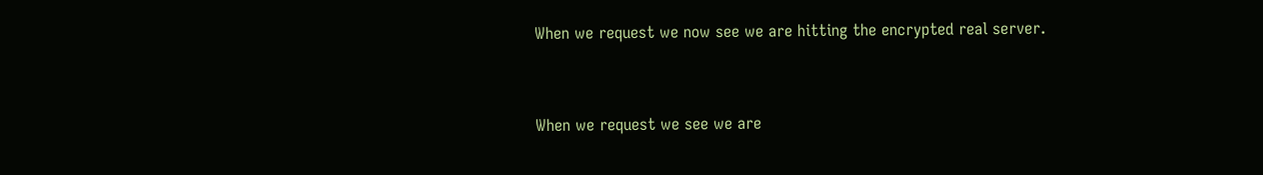When we request we now see we are hitting the encrypted real server.


When we request we see we are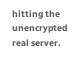hitting the unencrypted real server.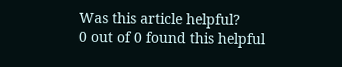Was this article helpful?
0 out of 0 found this helpful